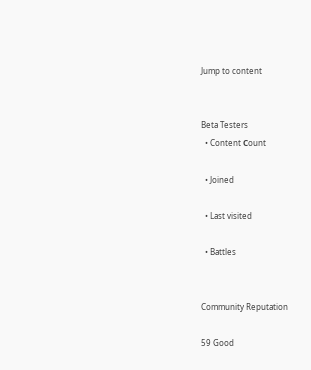Jump to content


Beta Testers
  • Content Сount

  • Joined

  • Last visited

  • Battles


Community Reputation

59 Good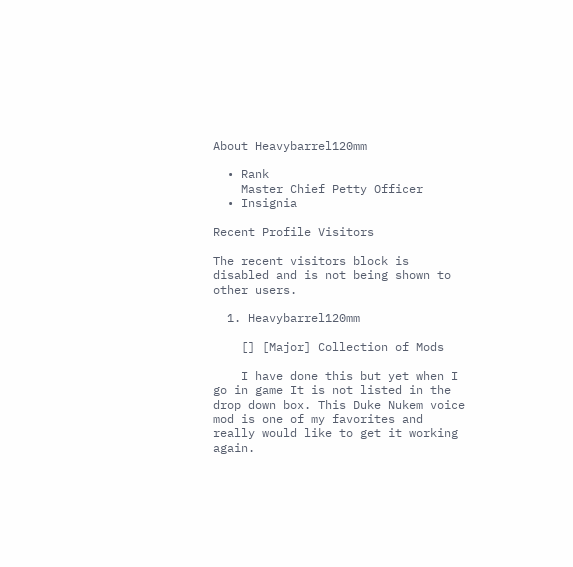About Heavybarrel120mm

  • Rank
    Master Chief Petty Officer
  • Insignia

Recent Profile Visitors

The recent visitors block is disabled and is not being shown to other users.

  1. Heavybarrel120mm

    [] [Major] Collection of Mods

    I have done this but yet when I go in game It is not listed in the drop down box. This Duke Nukem voice mod is one of my favorites and really would like to get it working again.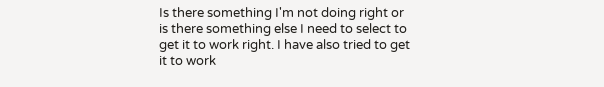Is there something I'm not doing right or is there something else I need to select to get it to work right. I have also tried to get it to work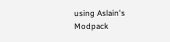using Aslain's Modpack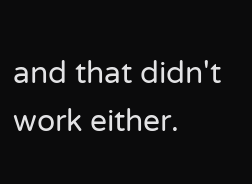and that didn't work either.